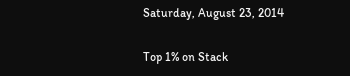Saturday, August 23, 2014

Top 1% on Stack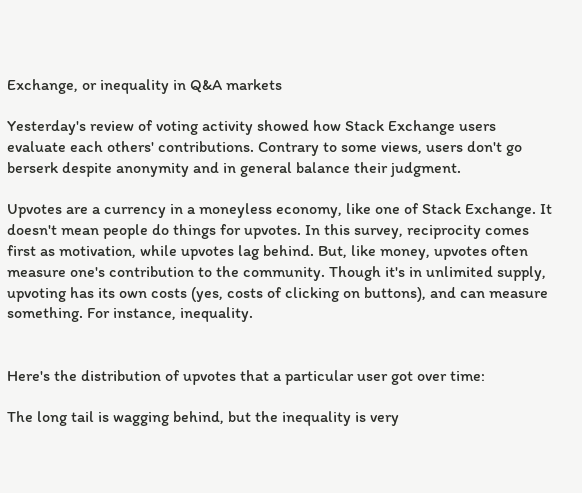Exchange, or inequality in Q&A markets

Yesterday's review of voting activity showed how Stack Exchange users evaluate each others' contributions. Contrary to some views, users don't go berserk despite anonymity and in general balance their judgment.

Upvotes are a currency in a moneyless economy, like one of Stack Exchange. It doesn't mean people do things for upvotes. In this survey, reciprocity comes first as motivation, while upvotes lag behind. But, like money, upvotes often measure one's contribution to the community. Though it's in unlimited supply, upvoting has its own costs (yes, costs of clicking on buttons), and can measure something. For instance, inequality.


Here's the distribution of upvotes that a particular user got over time:

The long tail is wagging behind, but the inequality is very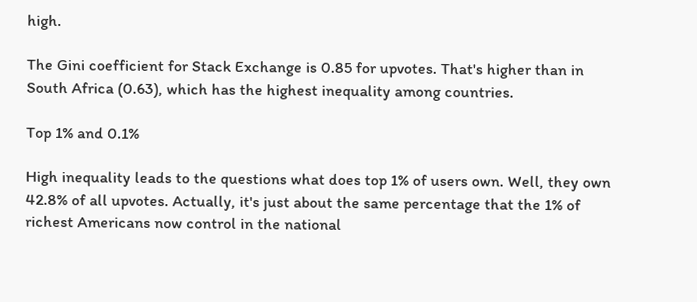high.

The Gini coefficient for Stack Exchange is 0.85 for upvotes. That's higher than in South Africa (0.63), which has the highest inequality among countries.

Top 1% and 0.1%

High inequality leads to the questions what does top 1% of users own. Well, they own 42.8% of all upvotes. Actually, it's just about the same percentage that the 1% of richest Americans now control in the national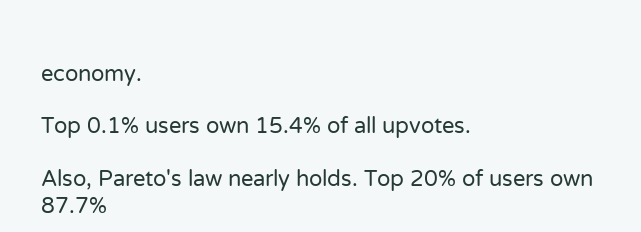economy.

Top 0.1% users own 15.4% of all upvotes.

Also, Pareto's law nearly holds. Top 20% of users own 87.7%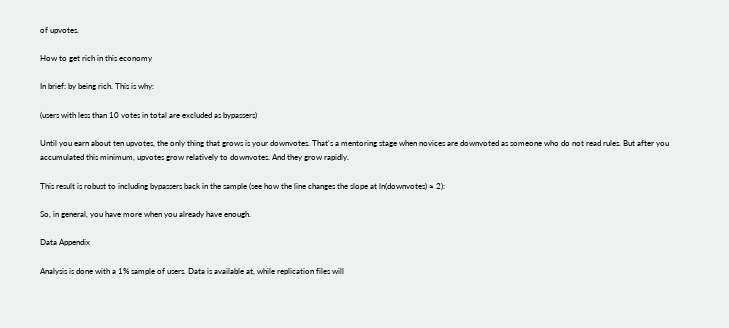of upvotes.

How to get rich in this economy

In brief: by being rich. This is why:

(users with less than 10 votes in total are excluded as bypassers)

Until you earn about ten upvotes, the only thing that grows is your downvotes. That's a mentoring stage when novices are downvoted as someone who do not read rules. But after you accumulated this minimum, upvotes grow relatively to downvotes. And they grow rapidly.

This result is robust to including bypassers back in the sample (see how the line changes the slope at ln(downvotes) ≈ 2):

So, in general, you have more when you already have enough.

Data Appendix

Analysis is done with a 1% sample of users. Data is available at, while replication files will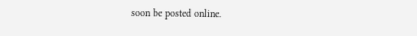soon be posted online.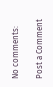No comments:

Post a Comment